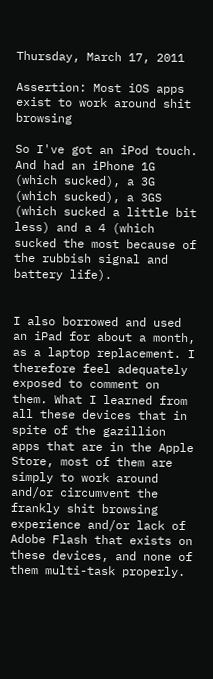Thursday, March 17, 2011

Assertion: Most iOS apps exist to work around shit browsing

So I've got an iPod touch. And had an iPhone 1G (which sucked), a 3G (which sucked), a 3GS (which sucked a little bit less) and a 4 (which sucked the most because of the rubbish signal and battery life).


I also borrowed and used an iPad for about a month, as a laptop replacement. I therefore feel adequately exposed to comment on them. What I learned from all these devices that in spite of the gazillion apps that are in the Apple Store, most of them are simply to work around and/or circumvent the frankly shit browsing experience and/or lack of Adobe Flash that exists on these devices, and none of them multi-task properly.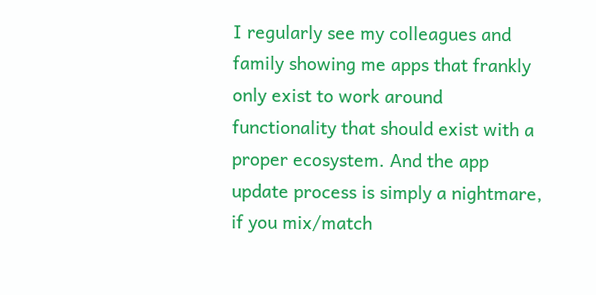I regularly see my colleagues and family showing me apps that frankly only exist to work around functionality that should exist with a proper ecosystem. And the app update process is simply a nightmare, if you mix/match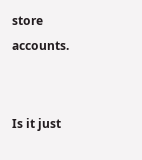store accounts.


Is it just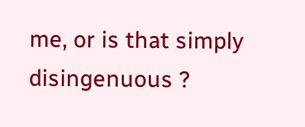me, or is that simply disingenuous ?